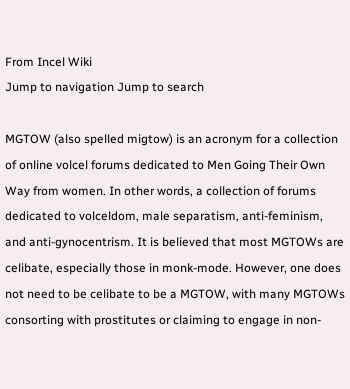From Incel Wiki
Jump to navigation Jump to search

MGTOW (also spelled migtow) is an acronym for a collection of online volcel forums dedicated to Men Going Their Own Way from women. In other words, a collection of forums dedicated to volceldom, male separatism, anti-feminism, and anti-gynocentrism. It is believed that most MGTOWs are celibate, especially those in monk-mode. However, one does not need to be celibate to be a MGTOW, with many MGTOWs consorting with prostitutes or claiming to engage in non-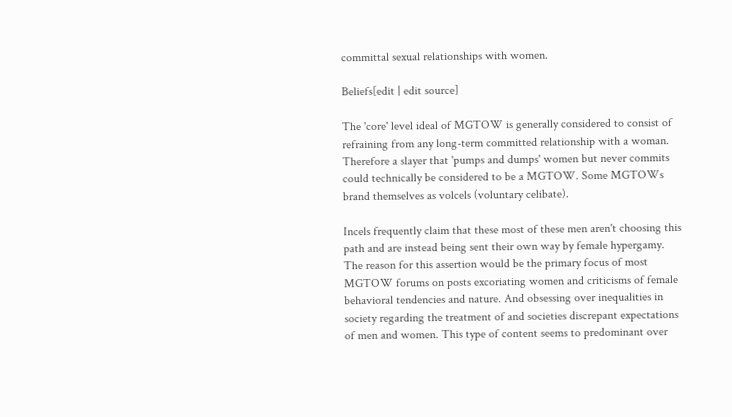committal sexual relationships with women.

Beliefs[edit | edit source]

The 'core' level ideal of MGTOW is generally considered to consist of refraining from any long-term committed relationship with a woman. Therefore a slayer that 'pumps and dumps' women but never commits could technically be considered to be a MGTOW. Some MGTOWs brand themselves as volcels (voluntary celibate).

Incels frequently claim that these most of these men aren't choosing this path and are instead being sent their own way by female hypergamy. The reason for this assertion would be the primary focus of most MGTOW forums on posts excoriating women and criticisms of female behavioral tendencies and nature. And obsessing over inequalities in society regarding the treatment of and societies discrepant expectations of men and women. This type of content seems to predominant over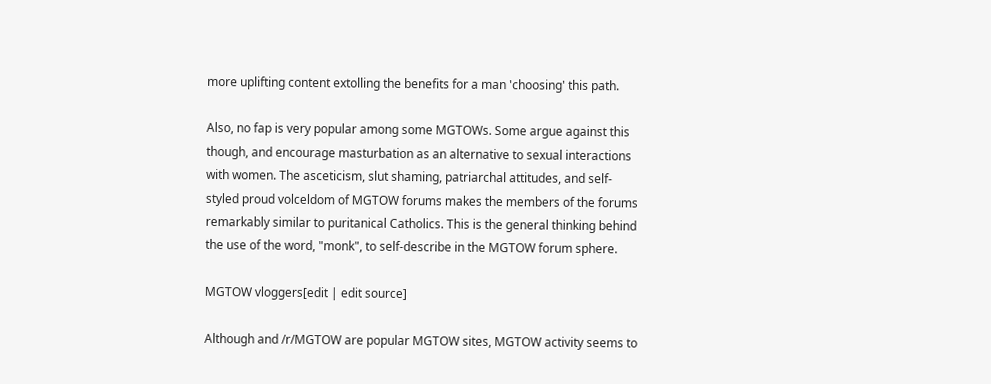more uplifting content extolling the benefits for a man 'choosing' this path.

Also, no fap is very popular among some MGTOWs. Some argue against this though, and encourage masturbation as an alternative to sexual interactions with women. The asceticism, slut shaming, patriarchal attitudes, and self-styled proud volceldom of MGTOW forums makes the members of the forums remarkably similar to puritanical Catholics. This is the general thinking behind the use of the word, "monk", to self-describe in the MGTOW forum sphere.

MGTOW vloggers[edit | edit source]

Although and /r/MGTOW are popular MGTOW sites, MGTOW activity seems to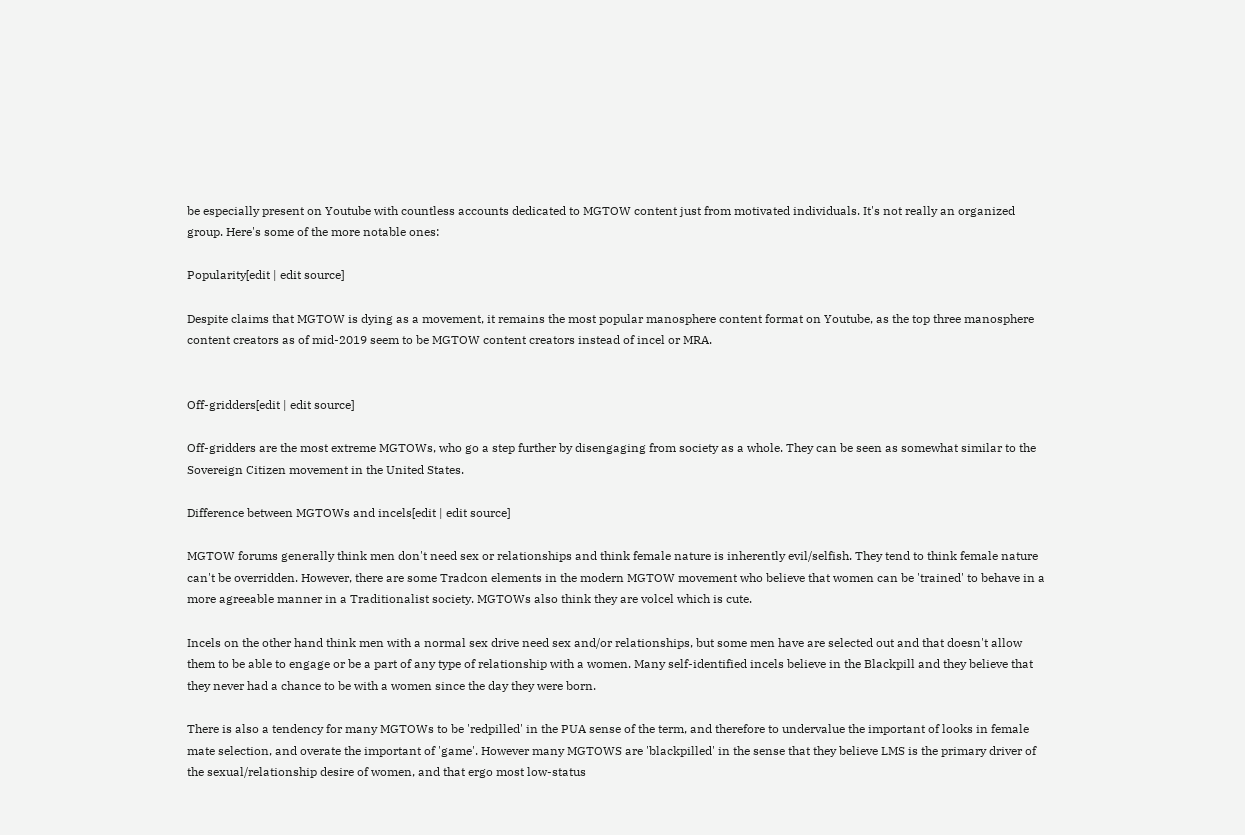be especially present on Youtube with countless accounts dedicated to MGTOW content just from motivated individuals. It's not really an organized group. Here's some of the more notable ones:

Popularity[edit | edit source]

Despite claims that MGTOW is dying as a movement, it remains the most popular manosphere content format on Youtube, as the top three manosphere content creators as of mid-2019 seem to be MGTOW content creators instead of incel or MRA.


Off-gridders[edit | edit source]

Off-gridders are the most extreme MGTOWs, who go a step further by disengaging from society as a whole. They can be seen as somewhat similar to the Sovereign Citizen movement in the United States.

Difference between MGTOWs and incels[edit | edit source]

MGTOW forums generally think men don't need sex or relationships and think female nature is inherently evil/selfish. They tend to think female nature can't be overridden. However, there are some Tradcon elements in the modern MGTOW movement who believe that women can be 'trained' to behave in a more agreeable manner in a Traditionalist society. MGTOWs also think they are volcel which is cute.

Incels on the other hand think men with a normal sex drive need sex and/or relationships, but some men have are selected out and that doesn't allow them to be able to engage or be a part of any type of relationship with a women. Many self-identified incels believe in the Blackpill and they believe that they never had a chance to be with a women since the day they were born.

There is also a tendency for many MGTOWs to be 'redpilled' in the PUA sense of the term, and therefore to undervalue the important of looks in female mate selection, and overate the important of 'game'. However many MGTOWS are 'blackpilled' in the sense that they believe LMS is the primary driver of the sexual/relationship desire of women, and that ergo most low-status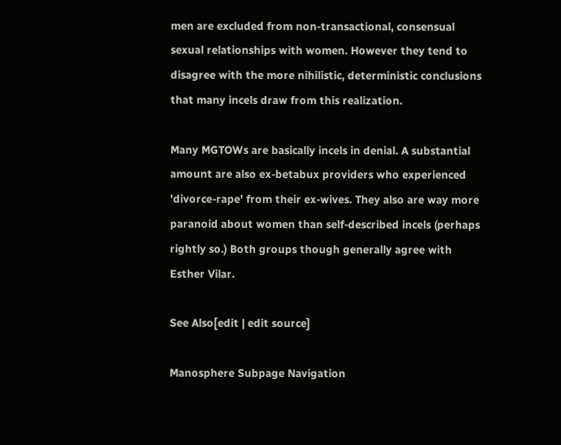men are excluded from non-transactional, consensual sexual relationships with women. However they tend to disagree with the more nihilistic, deterministic conclusions that many incels draw from this realization.

Many MGTOWs are basically incels in denial. A substantial amount are also ex-betabux providers who experienced 'divorce-rape' from their ex-wives. They also are way more paranoid about women than self-described incels (perhaps rightly so.) Both groups though generally agree with Esther Vilar.

See Also[edit | edit source]

Manosphere Subpage Navigation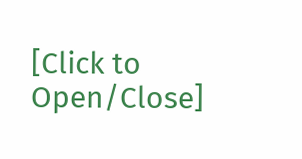[Click to Open/Close]